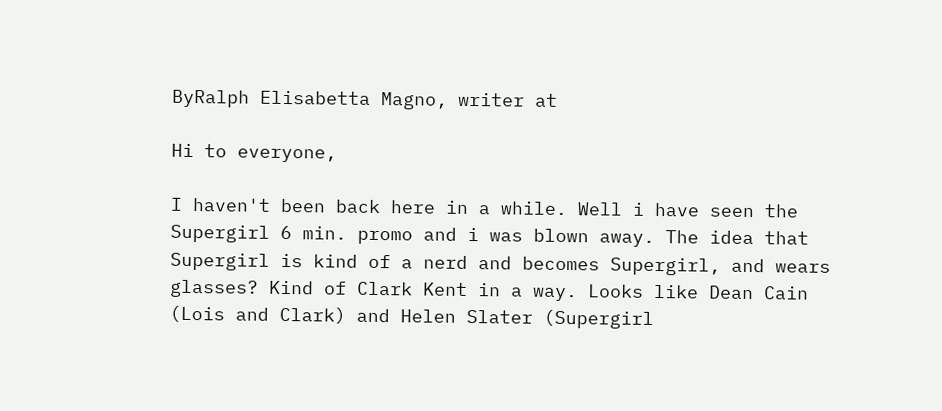ByRalph Elisabetta Magno, writer at

Hi to everyone,

I haven't been back here in a while. Well i have seen the Supergirl 6 min. promo and i was blown away. The idea that Supergirl is kind of a nerd and becomes Supergirl, and wears glasses? Kind of Clark Kent in a way. Looks like Dean Cain (Lois and Clark) and Helen Slater (Supergirl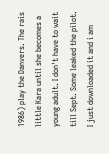1986) play the Danvers. The rais little Kara until she becomes a young adult. I don't have to wait till Sept. Some leaked the pilot. I just downloaded it and i am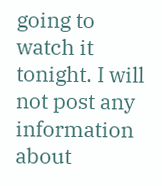going to watch it tonight. I will not post any information about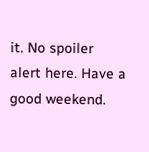it. No spoiler alert here. Have a good weekend.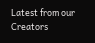Latest from our Creators